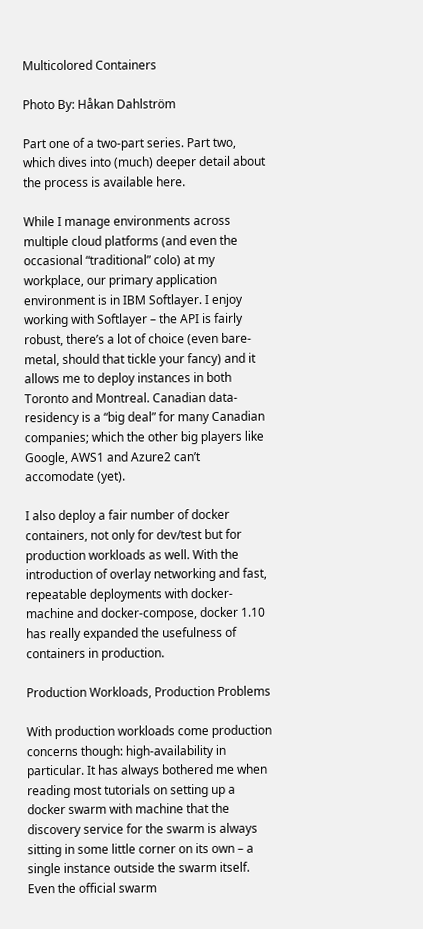Multicolored Containers

Photo By: Håkan Dahlström

Part one of a two-part series. Part two, which dives into (much) deeper detail about the process is available here.

While I manage environments across multiple cloud platforms (and even the occasional “traditional” colo) at my workplace, our primary application environment is in IBM Softlayer. I enjoy working with Softlayer – the API is fairly robust, there’s a lot of choice (even bare-metal, should that tickle your fancy) and it allows me to deploy instances in both Toronto and Montreal. Canadian data-residency is a “big deal” for many Canadian companies; which the other big players like Google, AWS1 and Azure2 can’t accomodate (yet).

I also deploy a fair number of docker containers, not only for dev/test but for production workloads as well. With the introduction of overlay networking and fast, repeatable deployments with docker-machine and docker-compose, docker 1.10 has really expanded the usefulness of containers in production.

Production Workloads, Production Problems

With production workloads come production concerns though: high-availability in particular. It has always bothered me when reading most tutorials on setting up a docker swarm with machine that the discovery service for the swarm is always sitting in some little corner on its own – a single instance outside the swarm itself. Even the official swarm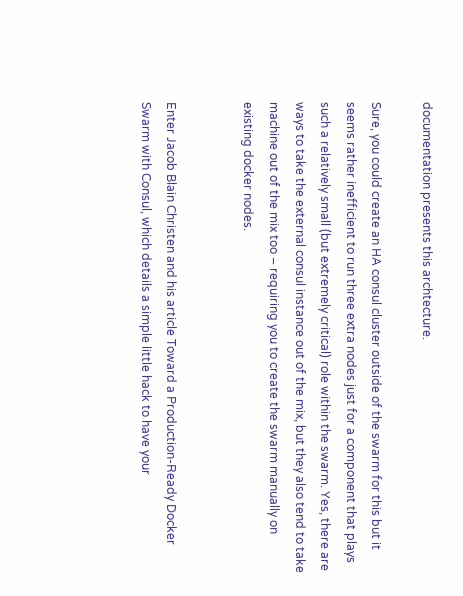documentation presents this archtecture.

Sure, you could create an HA consul cluster outside of the swarm for this but it seems rather inefficient to run three extra nodes just for a component that plays such a relatively small (but extremely critical) role within the swarm. Yes, there are ways to take the external consul instance out of the mix, but they also tend to take machine out of the mix too – requiring you to create the swarm manually on existing docker nodes.


Enter Jacob Blain Christen and his article Toward a Production-Ready Docker Swarm with Consul, which details a simple little hack to have your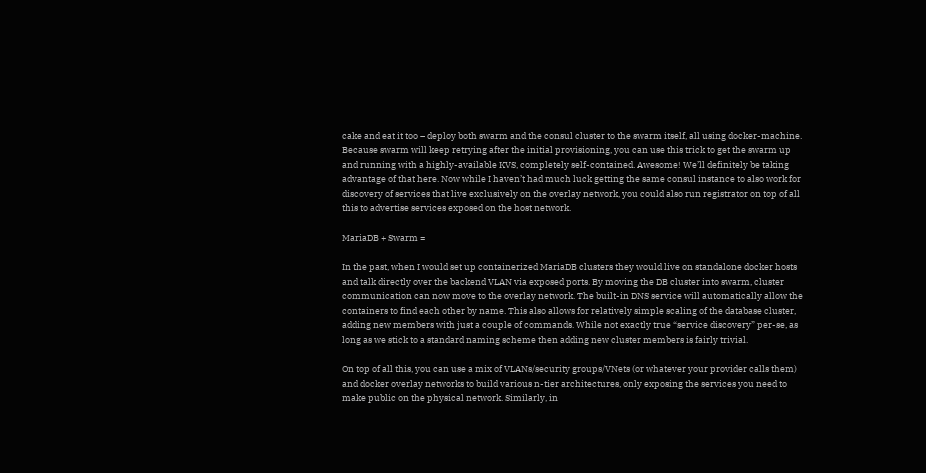cake and eat it too – deploy both swarm and the consul cluster to the swarm itself, all using docker-machine. Because swarm will keep retrying after the initial provisioning, you can use this trick to get the swarm up and running with a highly-available KVS, completely self-contained. Awesome! We’ll definitely be taking advantage of that here. Now while I haven’t had much luck getting the same consul instance to also work for discovery of services that live exclusively on the overlay network, you could also run registrator on top of all this to advertise services exposed on the host network.

MariaDB + Swarm =

In the past, when I would set up containerized MariaDB clusters they would live on standalone docker hosts and talk directly over the backend VLAN via exposed ports. By moving the DB cluster into swarm, cluster communication can now move to the overlay network. The built-in DNS service will automatically allow the containers to find each other by name. This also allows for relatively simple scaling of the database cluster, adding new members with just a couple of commands. While not exactly true “service discovery” per-se, as long as we stick to a standard naming scheme then adding new cluster members is fairly trivial.

On top of all this, you can use a mix of VLANs/security groups/VNets (or whatever your provider calls them) and docker overlay networks to build various n-tier architectures, only exposing the services you need to make public on the physical network. Similarly, in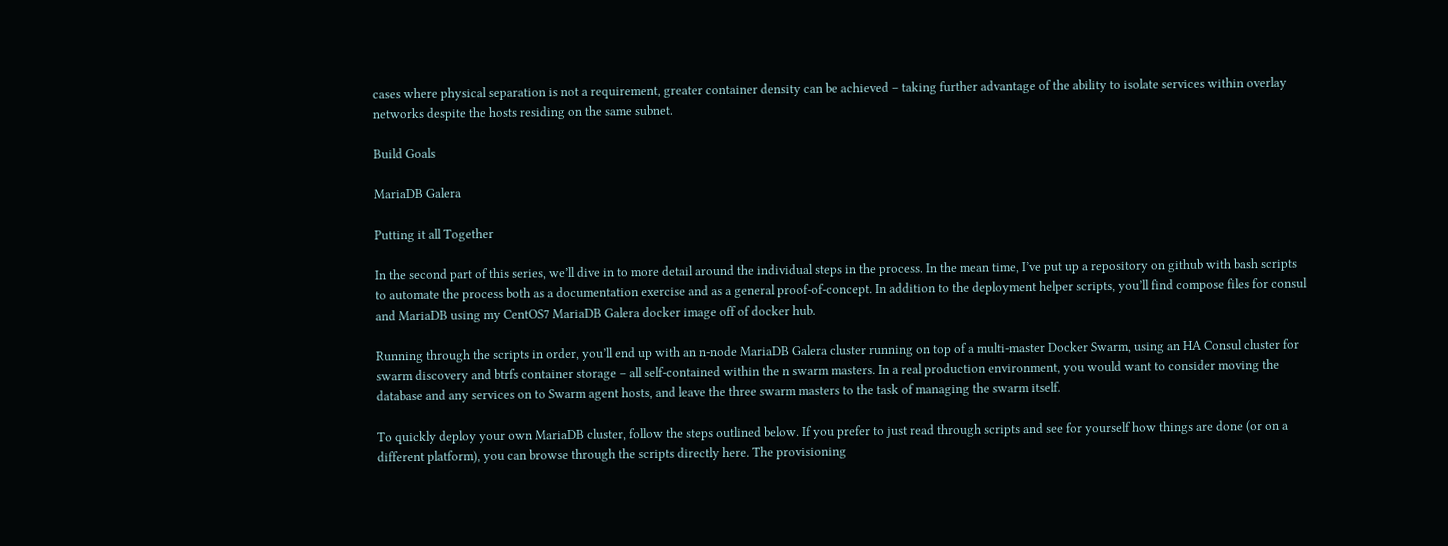cases where physical separation is not a requirement, greater container density can be achieved – taking further advantage of the ability to isolate services within overlay networks despite the hosts residing on the same subnet.

Build Goals

MariaDB Galera

Putting it all Together

In the second part of this series, we’ll dive in to more detail around the individual steps in the process. In the mean time, I’ve put up a repository on github with bash scripts to automate the process both as a documentation exercise and as a general proof-of-concept. In addition to the deployment helper scripts, you’ll find compose files for consul and MariaDB using my CentOS7 MariaDB Galera docker image off of docker hub.

Running through the scripts in order, you’ll end up with an n-node MariaDB Galera cluster running on top of a multi-master Docker Swarm, using an HA Consul cluster for swarm discovery and btrfs container storage – all self-contained within the n swarm masters. In a real production environment, you would want to consider moving the database and any services on to Swarm agent hosts, and leave the three swarm masters to the task of managing the swarm itself.

To quickly deploy your own MariaDB cluster, follow the steps outlined below. If you prefer to just read through scripts and see for yourself how things are done (or on a different platform), you can browse through the scripts directly here. The provisioning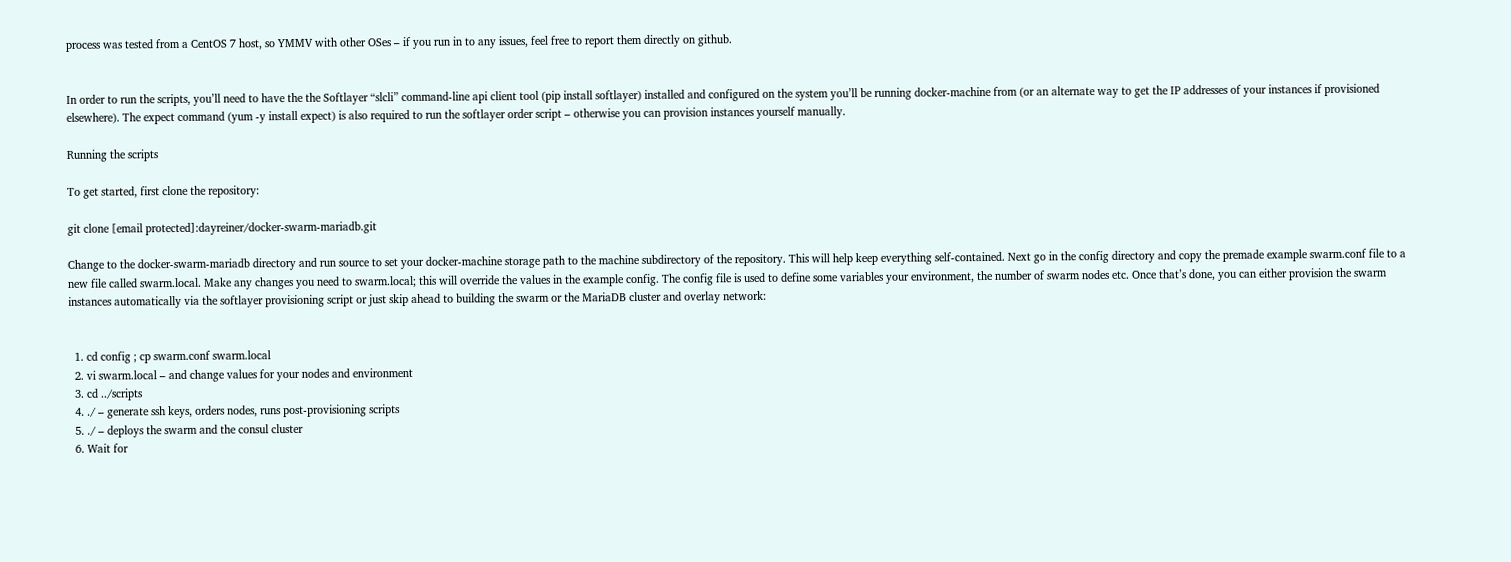process was tested from a CentOS 7 host, so YMMV with other OSes – if you run in to any issues, feel free to report them directly on github.


In order to run the scripts, you’ll need to have the the Softlayer “slcli” command-line api client tool (pip install softlayer) installed and configured on the system you’ll be running docker-machine from (or an alternate way to get the IP addresses of your instances if provisioned elsewhere). The expect command (yum -y install expect) is also required to run the softlayer order script – otherwise you can provision instances yourself manually.

Running the scripts

To get started, first clone the repository:

git clone [email protected]:dayreiner/docker-swarm-mariadb.git

Change to the docker-swarm-mariadb directory and run source to set your docker-machine storage path to the machine subdirectory of the repository. This will help keep everything self-contained. Next go in the config directory and copy the premade example swarm.conf file to a new file called swarm.local. Make any changes you need to swarm.local; this will override the values in the example config. The config file is used to define some variables your environment, the number of swarm nodes etc. Once that’s done, you can either provision the swarm instances automatically via the softlayer provisioning script or just skip ahead to building the swarm or the MariaDB cluster and overlay network:


  1. cd config ; cp swarm.conf swarm.local
  2. vi swarm.local – and change values for your nodes and environment
  3. cd ../scripts
  4. ./ – generate ssh keys, orders nodes, runs post-provisioning scripts
  5. ./ – deploys the swarm and the consul cluster
  6. Wait for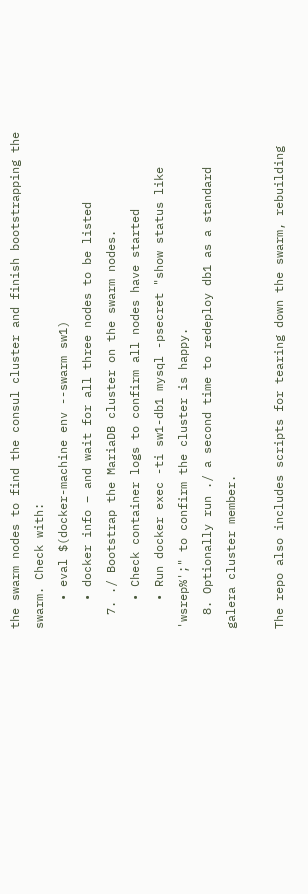the swarm nodes to find the consul cluster and finish bootstrapping the swarm. Check with:
    • eval $(docker-machine env --swarm sw1)
    • docker info – and wait for all three nodes to be listed
  7. ./ Bootstrap the MariaDB cluster on the swarm nodes.
    • Check container logs to confirm all nodes have started
    • Run docker exec -ti sw1-db1 mysql -psecret "show status like 'wsrep%';" to confirm the cluster is happy.
  8. Optionally run ./ a second time to redeploy db1 as a standard galera cluster member.

The repo also includes scripts for tearing down the swarm, rebuilding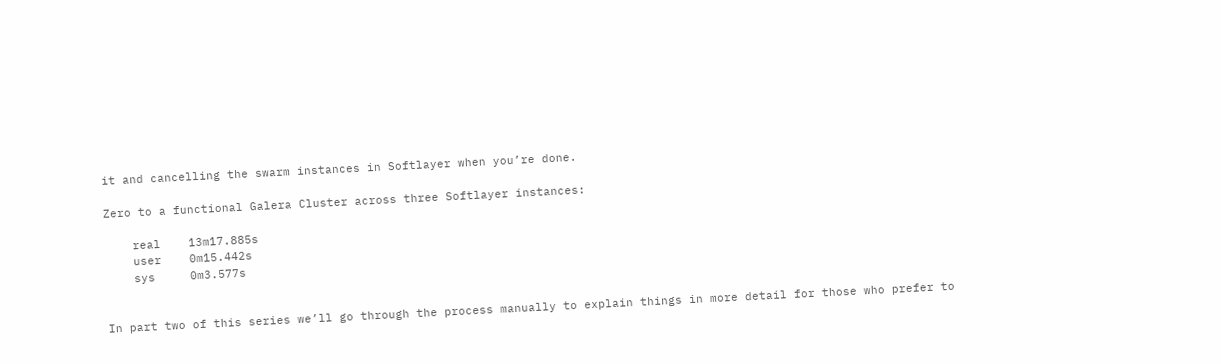it and cancelling the swarm instances in Softlayer when you’re done.

Zero to a functional Galera Cluster across three Softlayer instances:

    real    13m17.885s
    user    0m15.442s
    sys     0m3.577s


In part two of this series we’ll go through the process manually to explain things in more detail for those who prefer to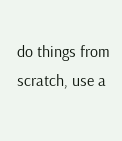do things from scratch, use a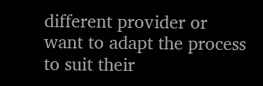different provider or want to adapt the process to suit their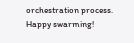orchestration process. Happy swarming!